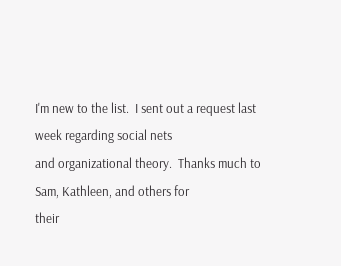I'm new to the list.  I sent out a request last week regarding social nets
and organizational theory.  Thanks much to Sam, Kathleen, and others for
their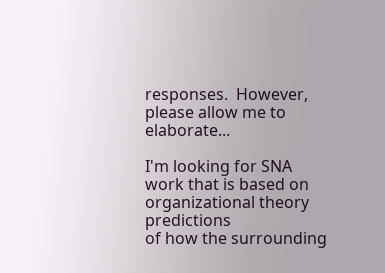responses.  However, please allow me to elaborate...

I'm looking for SNA work that is based on organizational theory predictions
of how the surrounding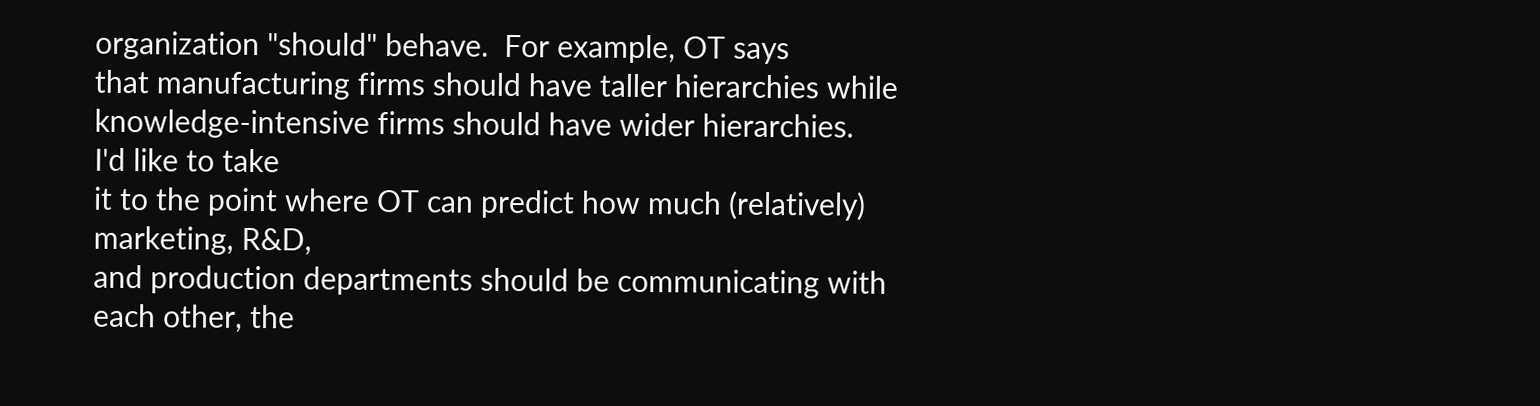organization "should" behave.  For example, OT says
that manufacturing firms should have taller hierarchies while
knowledge-intensive firms should have wider hierarchies.  I'd like to take
it to the point where OT can predict how much (relatively) marketing, R&D,
and production departments should be communicating with each other, the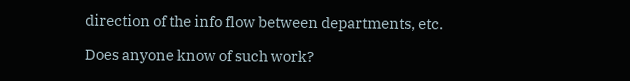direction of the info flow between departments, etc.

Does anyone know of such work?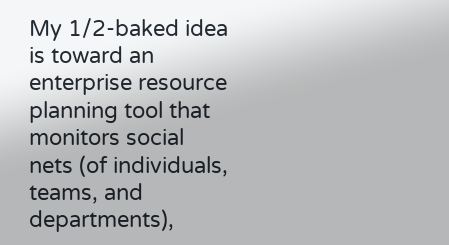My 1/2-baked idea is toward an enterprise resource planning tool that
monitors social nets (of individuals, teams, and departments),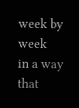week by week
in a way that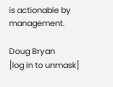is actionable by management.

Doug Bryan
[log in to unmask]